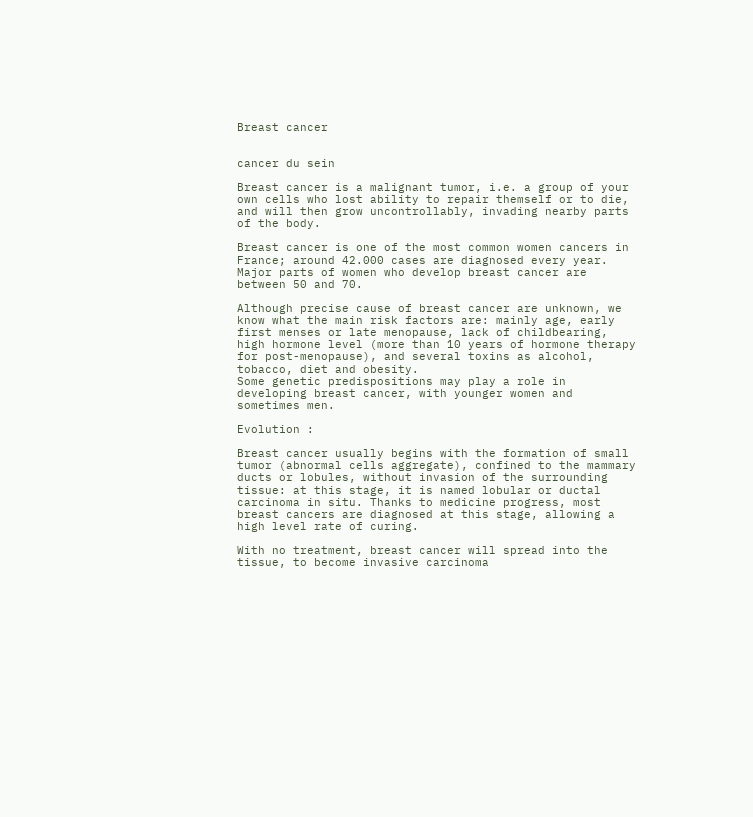Breast cancer


cancer du sein

Breast cancer is a malignant tumor, i.e. a group of your own cells who lost ability to repair themself or to die, and will then grow uncontrollably, invading nearby parts of the body.

Breast cancer is one of the most common women cancers in France; around 42.000 cases are diagnosed every year. Major parts of women who develop breast cancer are between 50 and 70.

Although precise cause of breast cancer are unknown, we know what the main risk factors are: mainly age, early first menses or late menopause, lack of childbearing, high hormone level (more than 10 years of hormone therapy for post-menopause), and several toxins as alcohol, tobacco, diet and obesity.
Some genetic predispositions may play a role in developing breast cancer, with younger women and sometimes men.

Evolution :

Breast cancer usually begins with the formation of small tumor (abnormal cells aggregate), confined to the mammary ducts or lobules, without invasion of the surrounding tissue: at this stage, it is named lobular or ductal carcinoma in situ. Thanks to medicine progress, most breast cancers are diagnosed at this stage, allowing a high level rate of curing.

With no treatment, breast cancer will spread into the tissue, to become invasive carcinoma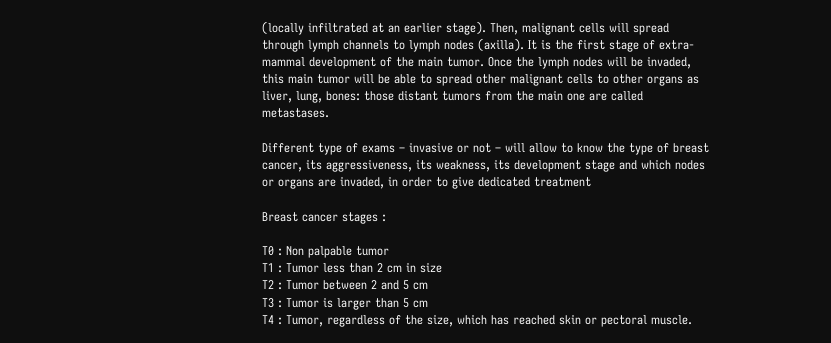(locally infiltrated at an earlier stage). Then, malignant cells will spread through lymph channels to lymph nodes (axilla). It is the first stage of extra-mammal development of the main tumor. Once the lymph nodes will be invaded, this main tumor will be able to spread other malignant cells to other organs as liver, lung, bones: those distant tumors from the main one are called metastases.

Different type of exams – invasive or not – will allow to know the type of breast cancer, its aggressiveness, its weakness, its development stage and which nodes or organs are invaded, in order to give dedicated treatment

Breast cancer stages :

T0 : Non palpable tumor
T1 : Tumor less than 2 cm in size
T2 : Tumor between 2 and 5 cm
T3 : Tumor is larger than 5 cm
T4 : Tumor, regardless of the size, which has reached skin or pectoral muscle.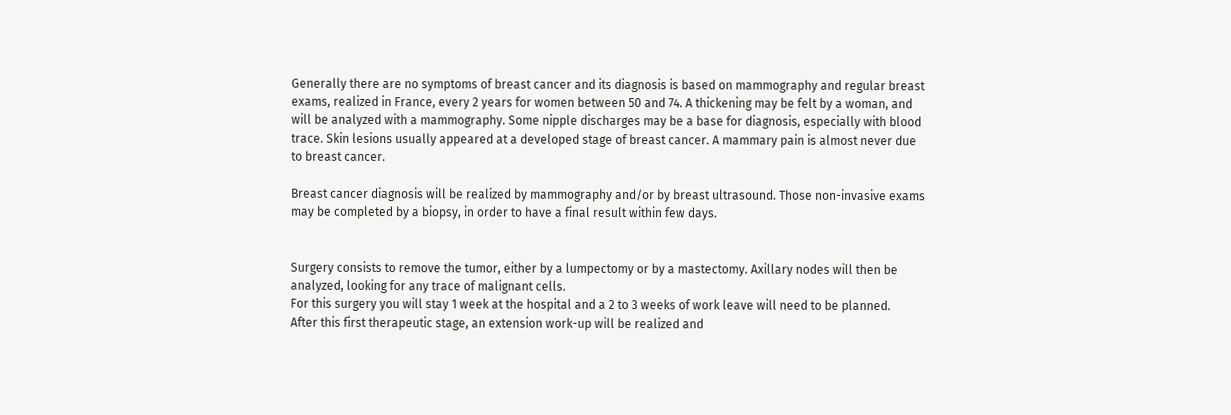Generally there are no symptoms of breast cancer and its diagnosis is based on mammography and regular breast exams, realized in France, every 2 years for women between 50 and 74. A thickening may be felt by a woman, and will be analyzed with a mammography. Some nipple discharges may be a base for diagnosis, especially with blood trace. Skin lesions usually appeared at a developed stage of breast cancer. A mammary pain is almost never due to breast cancer.

Breast cancer diagnosis will be realized by mammography and/or by breast ultrasound. Those non-invasive exams may be completed by a biopsy, in order to have a final result within few days.


Surgery consists to remove the tumor, either by a lumpectomy or by a mastectomy. Axillary nodes will then be analyzed, looking for any trace of malignant cells.
For this surgery you will stay 1 week at the hospital and a 2 to 3 weeks of work leave will need to be planned.
After this first therapeutic stage, an extension work-up will be realized and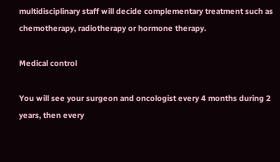multidisciplinary staff will decide complementary treatment such as chemotherapy, radiotherapy or hormone therapy.

Medical control

You will see your surgeon and oncologist every 4 months during 2 years, then every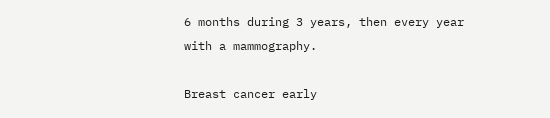6 months during 3 years, then every year with a mammography.

Breast cancer early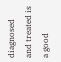diagnosed and treated is a good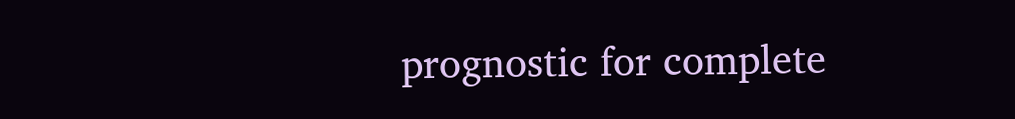prognostic for complete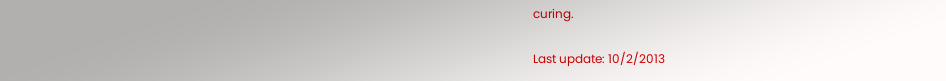curing.

Last update: 10/2/2013